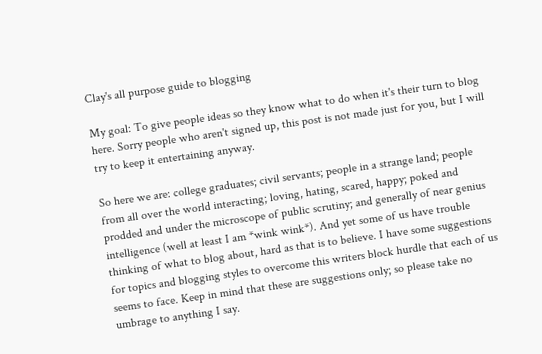Clay's all purpose guide to blogging

My goal: To give people ideas so they know what to do when it's their turn to blog here. Sorry people who aren't signed up, this post is not made just for you, but I will try to keep it entertaining anyway.

So here we are: college graduates; civil servants; people in a strange land; people from all over the world interacting; loving, hating, scared, happy; poked and prodded and under the microscope of public scrutiny; and generally of near genius intelligence (well at least I am *wink wink*). And yet some of us have trouble thinking of what to blog about, hard as that is to believe. I have some suggestions for topics and blogging styles to overcome this writers block hurdle that each of us seems to face. Keep in mind that these are suggestions only; so please take no umbrage to anything I say.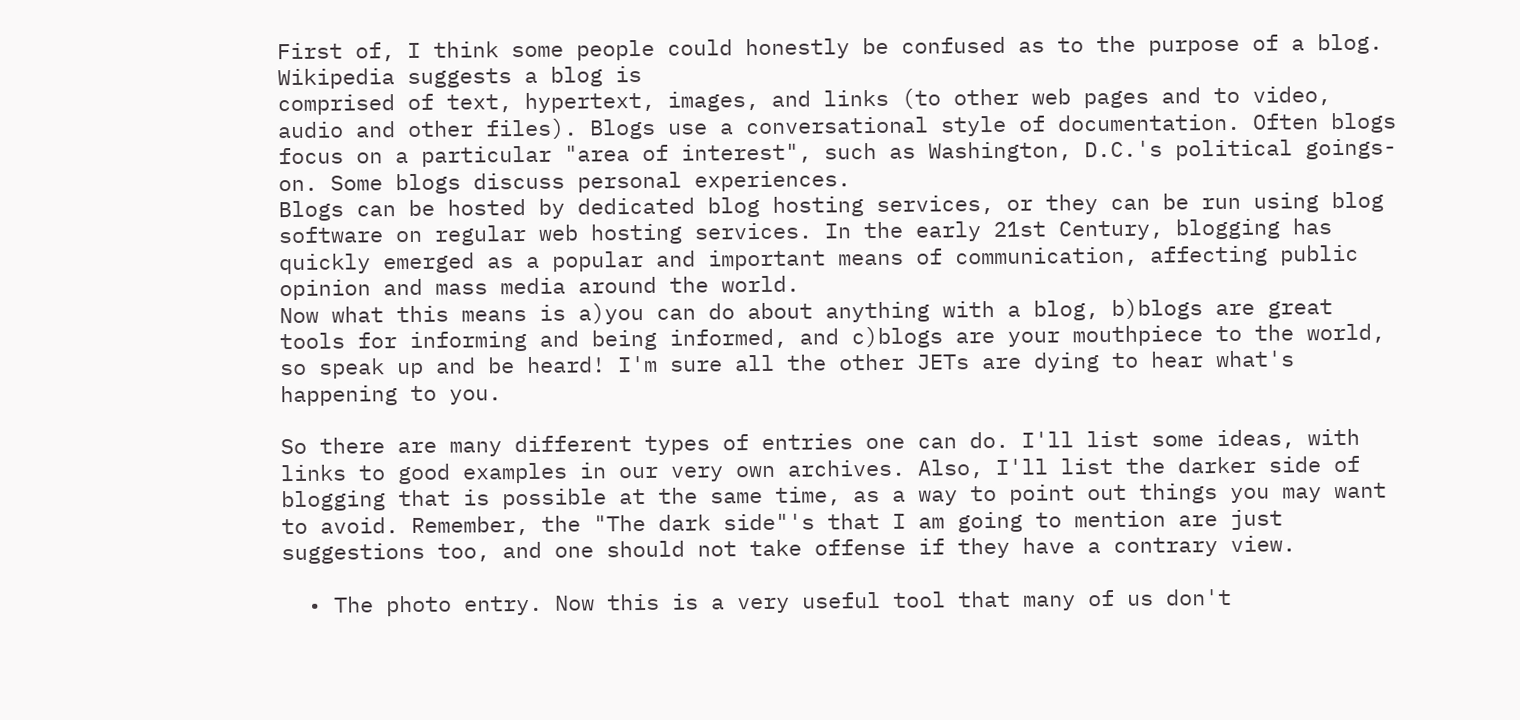First of, I think some people could honestly be confused as to the purpose of a blog. Wikipedia suggests a blog is
comprised of text, hypertext, images, and links (to other web pages and to video, audio and other files). Blogs use a conversational style of documentation. Often blogs focus on a particular "area of interest", such as Washington, D.C.'s political goings-on. Some blogs discuss personal experiences.
Blogs can be hosted by dedicated blog hosting services, or they can be run using blog software on regular web hosting services. In the early 21st Century, blogging has quickly emerged as a popular and important means of communication, affecting public opinion and mass media around the world.
Now what this means is a)you can do about anything with a blog, b)blogs are great tools for informing and being informed, and c)blogs are your mouthpiece to the world, so speak up and be heard! I'm sure all the other JETs are dying to hear what's happening to you.

So there are many different types of entries one can do. I'll list some ideas, with links to good examples in our very own archives. Also, I'll list the darker side of blogging that is possible at the same time, as a way to point out things you may want to avoid. Remember, the "The dark side"'s that I am going to mention are just suggestions too, and one should not take offense if they have a contrary view.

  • The photo entry. Now this is a very useful tool that many of us don't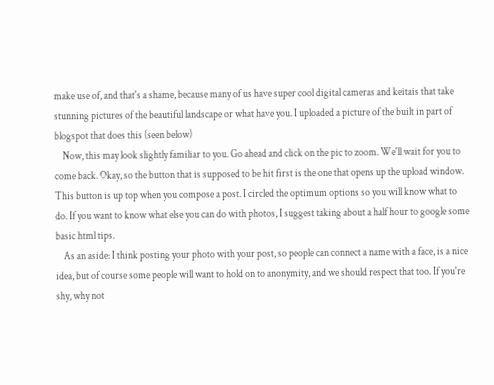make use of, and that's a shame, because many of us have super cool digital cameras and keitais that take stunning pictures of the beautiful landscape or what have you. I uploaded a picture of the built in part of blogspot that does this (seen below)
    Now, this may look slightly familiar to you. Go ahead and click on the pic to zoom. We'll wait for you to come back. Okay, so the button that is supposed to be hit first is the one that opens up the upload window. This button is up top when you compose a post. I circled the optimum options so you will know what to do. If you want to know what else you can do with photos, I suggest taking about a half hour to google some basic html tips.
    As an aside: I think posting your photo with your post, so people can connect a name with a face, is a nice idea, but of course some people will want to hold on to anonymity, and we should respect that too. If you're shy, why not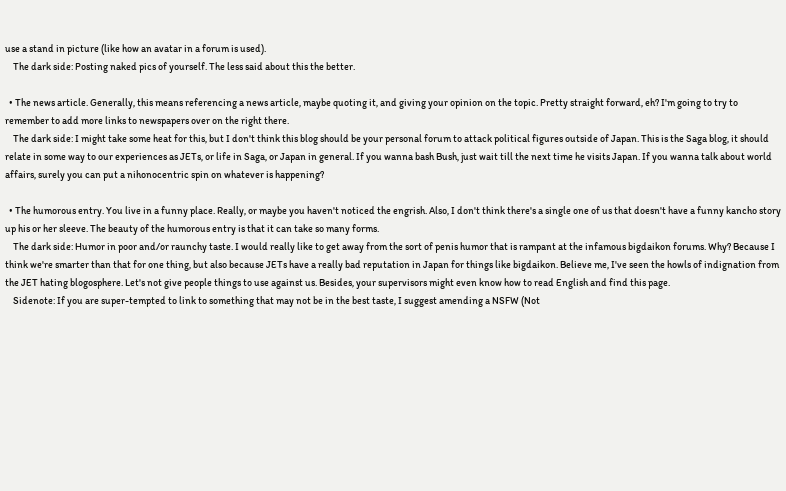use a stand in picture (like how an avatar in a forum is used).
    The dark side: Posting naked pics of yourself. The less said about this the better.

  • The news article. Generally, this means referencing a news article, maybe quoting it, and giving your opinion on the topic. Pretty straight forward, eh? I'm going to try to remember to add more links to newspapers over on the right there.
    The dark side: I might take some heat for this, but I don't think this blog should be your personal forum to attack political figures outside of Japan. This is the Saga blog, it should relate in some way to our experiences as JETs, or life in Saga, or Japan in general. If you wanna bash Bush, just wait till the next time he visits Japan. If you wanna talk about world affairs, surely you can put a nihonocentric spin on whatever is happening?

  • The humorous entry. You live in a funny place. Really, or maybe you haven't noticed the engrish. Also, I don't think there's a single one of us that doesn't have a funny kancho story up his or her sleeve. The beauty of the humorous entry is that it can take so many forms.
    The dark side: Humor in poor and/or raunchy taste. I would really like to get away from the sort of penis humor that is rampant at the infamous bigdaikon forums. Why? Because I think we're smarter than that for one thing, but also because JETs have a really bad reputation in Japan for things like bigdaikon. Believe me, I've seen the howls of indignation from the JET hating blogosphere. Let's not give people things to use against us. Besides, your supervisors might even know how to read English and find this page.
    Sidenote: If you are super-tempted to link to something that may not be in the best taste, I suggest amending a NSFW (Not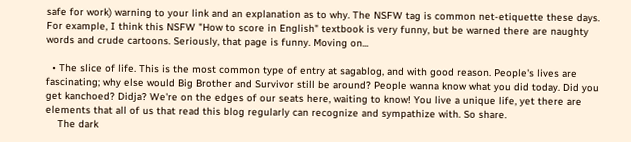safe for work) warning to your link and an explanation as to why. The NSFW tag is common net-etiquette these days. For example, I think this NSFW "How to score in English" textbook is very funny, but be warned there are naughty words and crude cartoons. Seriously, that page is funny. Moving on...

  • The slice of life. This is the most common type of entry at sagablog, and with good reason. People's lives are fascinating; why else would Big Brother and Survivor still be around? People wanna know what you did today. Did you get kanchoed? Didja? We're on the edges of our seats here, waiting to know! You live a unique life, yet there are elements that all of us that read this blog regularly can recognize and sympathize with. So share.
    The dark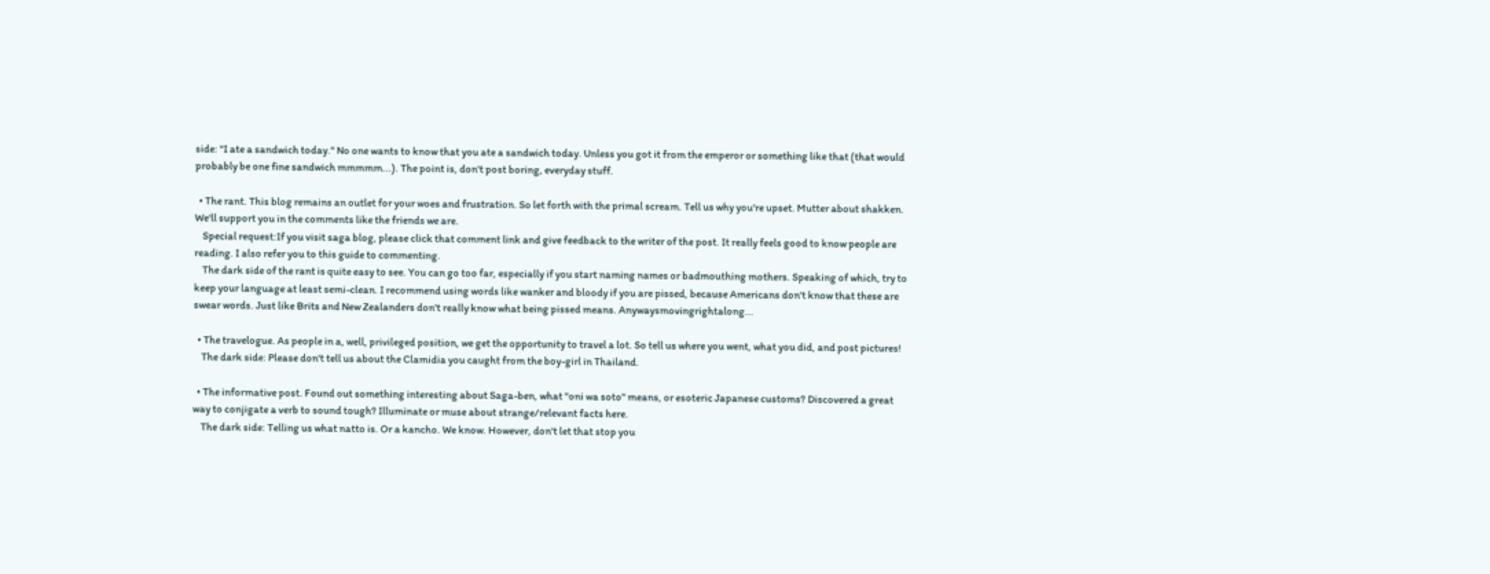side: "I ate a sandwich today." No one wants to know that you ate a sandwich today. Unless you got it from the emperor or something like that (that would probably be one fine sandwich mmmmm...). The point is, don't post boring, everyday stuff.

  • The rant. This blog remains an outlet for your woes and frustration. So let forth with the primal scream. Tell us why you're upset. Mutter about shakken. We'll support you in the comments like the friends we are.
    Special request:If you visit saga blog, please click that comment link and give feedback to the writer of the post. It really feels good to know people are reading. I also refer you to this guide to commenting.
    The dark side of the rant is quite easy to see. You can go too far, especially if you start naming names or badmouthing mothers. Speaking of which, try to keep your language at least semi-clean. I recommend using words like wanker and bloody if you are pissed, because Americans don't know that these are swear words. Just like Brits and New Zealanders don't really know what being pissed means. Anywaysmovingrightalong...

  • The travelogue. As people in a, well, privileged position, we get the opportunity to travel a lot. So tell us where you went, what you did, and post pictures!
    The dark side: Please don't tell us about the Clamidia you caught from the boy-girl in Thailand.

  • The informative post. Found out something interesting about Saga-ben, what "oni wa soto" means, or esoteric Japanese customs? Discovered a great way to conjigate a verb to sound tough? Illuminate or muse about strange/relevant facts here.
    The dark side: Telling us what natto is. Or a kancho. We know. However, don't let that stop you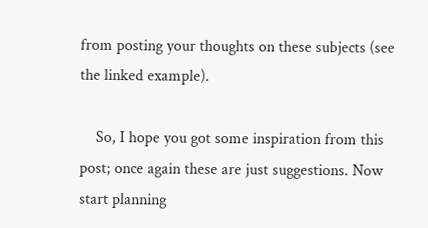from posting your thoughts on these subjects (see the linked example).

    So, I hope you got some inspiration from this post; once again these are just suggestions. Now start planning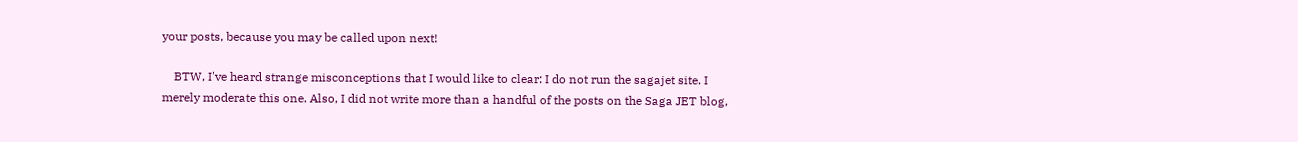your posts, because you may be called upon next!

    BTW, I've heard strange misconceptions that I would like to clear: I do not run the sagajet site. I merely moderate this one. Also, I did not write more than a handful of the posts on the Saga JET blog,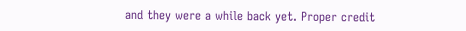and they were a while back yet. Proper credit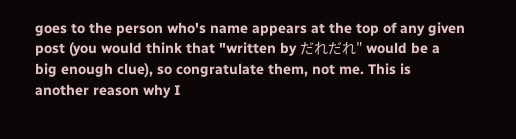goes to the person who's name appears at the top of any given post (you would think that "written by だれだれ" would be a big enough clue), so congratulate them, not me. This is another reason why I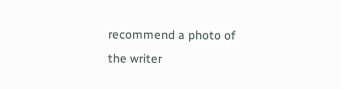recommend a photo of the writer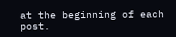at the beginning of each post.